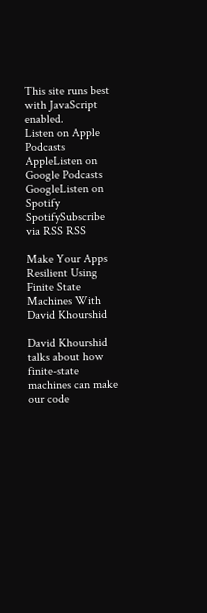This site runs best with JavaScript enabled.
Listen on Apple Podcasts AppleListen on Google Podcasts GoogleListen on Spotify SpotifySubscribe via RSS RSS

Make Your Apps Resilient Using Finite State Machines With David Khourshid

David Khourshid talks about how finite-state machines can make our code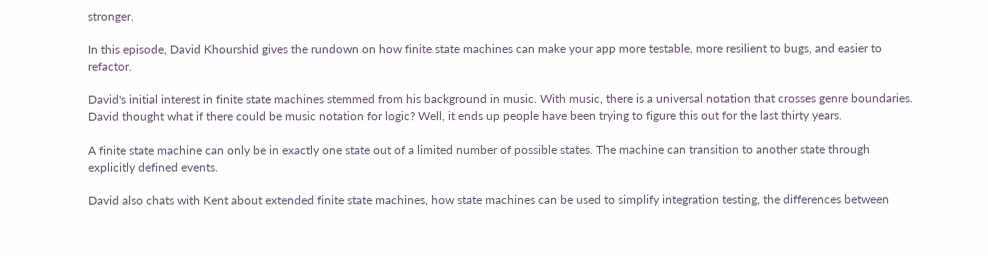stronger.

In this episode, David Khourshid gives the rundown on how finite state machines can make your app more testable, more resilient to bugs, and easier to refactor.

David's initial interest in finite state machines stemmed from his background in music. With music, there is a universal notation that crosses genre boundaries. David thought what if there could be music notation for logic? Well, it ends up people have been trying to figure this out for the last thirty years.

A finite state machine can only be in exactly one state out of a limited number of possible states. The machine can transition to another state through explicitly defined events.

David also chats with Kent about extended finite state machines, how state machines can be used to simplify integration testing, the differences between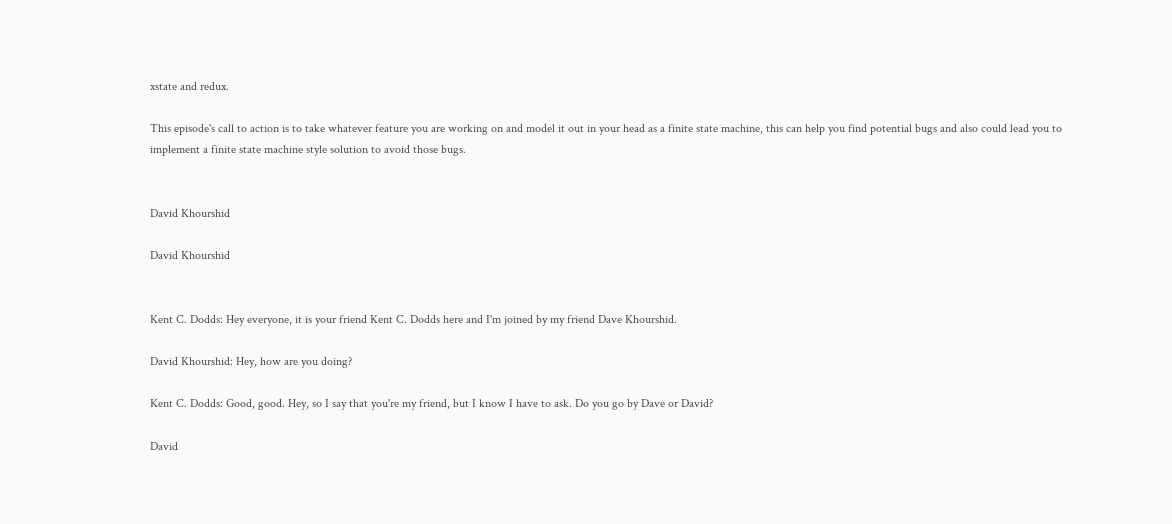xstate and redux.

This episode's call to action is to take whatever feature you are working on and model it out in your head as a finite state machine, this can help you find potential bugs and also could lead you to implement a finite state machine style solution to avoid those bugs.


David Khourshid

David Khourshid


Kent C. Dodds: Hey everyone, it is your friend Kent C. Dodds here and I'm joined by my friend Dave Khourshid.

David Khourshid: Hey, how are you doing?

Kent C. Dodds: Good, good. Hey, so I say that you're my friend, but I know I have to ask. Do you go by Dave or David?

David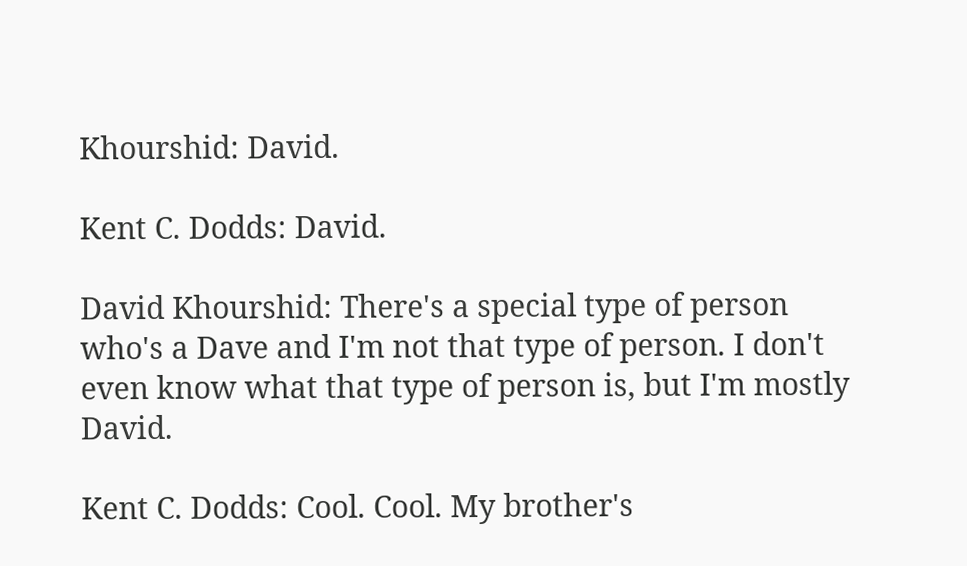Khourshid: David.

Kent C. Dodds: David.

David Khourshid: There's a special type of person who's a Dave and I'm not that type of person. I don't even know what that type of person is, but I'm mostly David.

Kent C. Dodds: Cool. Cool. My brother's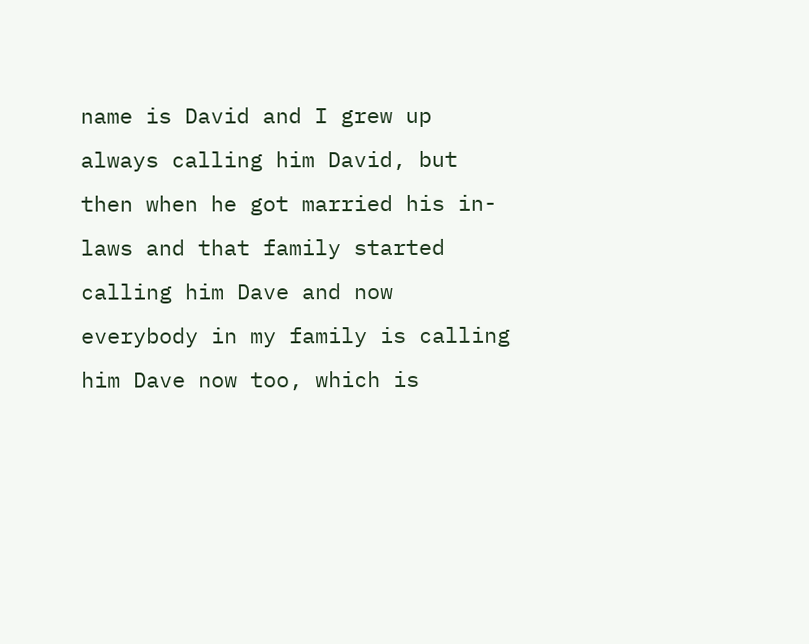name is David and I grew up always calling him David, but then when he got married his in-laws and that family started calling him Dave and now everybody in my family is calling him Dave now too, which is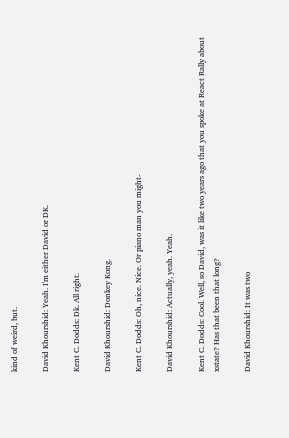kind of weird, but.

David Khourshid: Yeah. I'm either David or DK.

Kent C. Dodds: Dk. All right.

David Khourshid: Donkey Kong.

Kent C. Dodds: Oh, nice. Nice. Or piano man you might-

David Khourshid: Actually, yeah. Yeah.

Kent C. Dodds: Cool. Well, so David, was it like two years ago that you spoke at React Rally about xstate? Has that been that long?

David Khourshid: It was two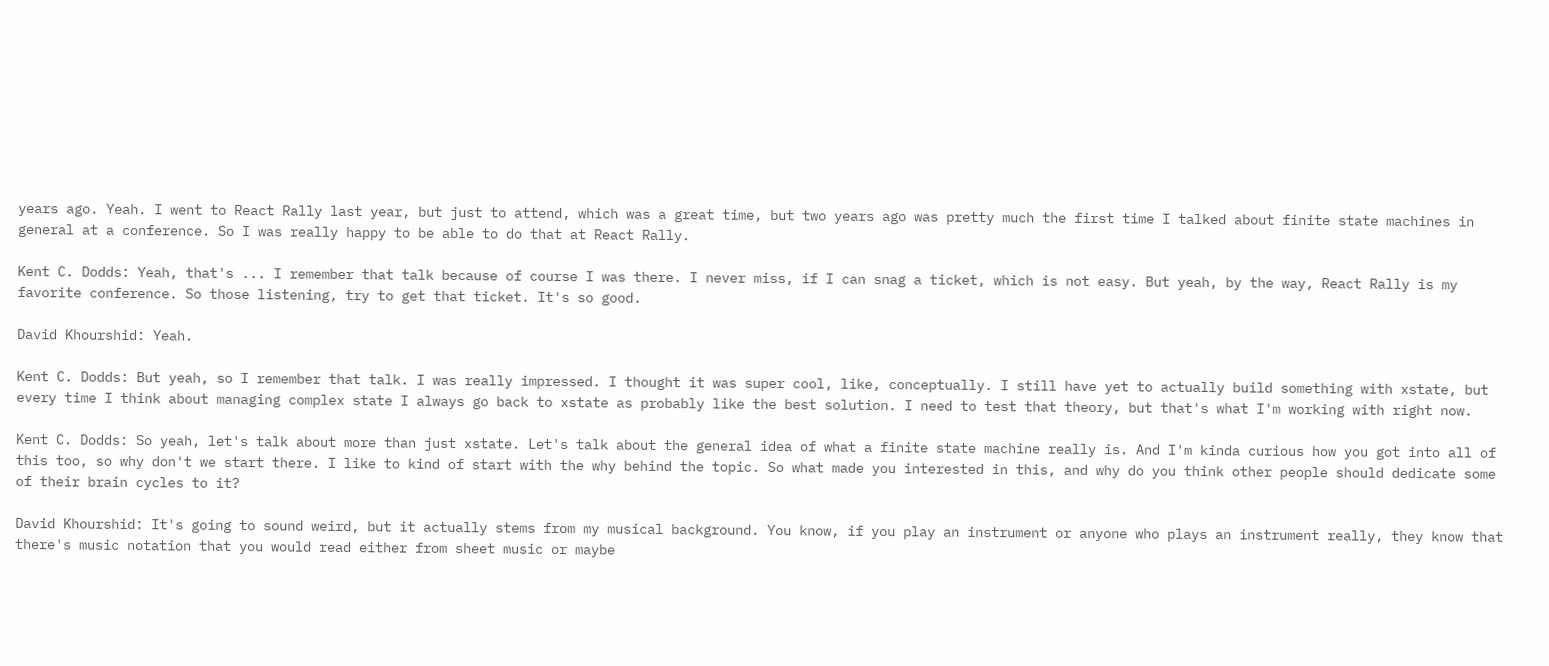years ago. Yeah. I went to React Rally last year, but just to attend, which was a great time, but two years ago was pretty much the first time I talked about finite state machines in general at a conference. So I was really happy to be able to do that at React Rally.

Kent C. Dodds: Yeah, that's ... I remember that talk because of course I was there. I never miss, if I can snag a ticket, which is not easy. But yeah, by the way, React Rally is my favorite conference. So those listening, try to get that ticket. It's so good.

David Khourshid: Yeah.

Kent C. Dodds: But yeah, so I remember that talk. I was really impressed. I thought it was super cool, like, conceptually. I still have yet to actually build something with xstate, but every time I think about managing complex state I always go back to xstate as probably like the best solution. I need to test that theory, but that's what I'm working with right now.

Kent C. Dodds: So yeah, let's talk about more than just xstate. Let's talk about the general idea of what a finite state machine really is. And I'm kinda curious how you got into all of this too, so why don't we start there. I like to kind of start with the why behind the topic. So what made you interested in this, and why do you think other people should dedicate some of their brain cycles to it?

David Khourshid: It's going to sound weird, but it actually stems from my musical background. You know, if you play an instrument or anyone who plays an instrument really, they know that there's music notation that you would read either from sheet music or maybe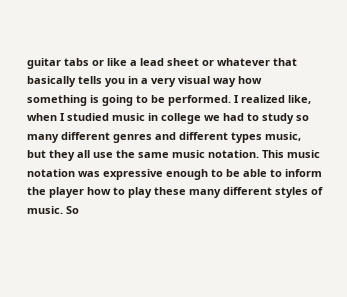guitar tabs or like a lead sheet or whatever that basically tells you in a very visual way how something is going to be performed. I realized like, when I studied music in college we had to study so many different genres and different types music, but they all use the same music notation. This music notation was expressive enough to be able to inform the player how to play these many different styles of music. So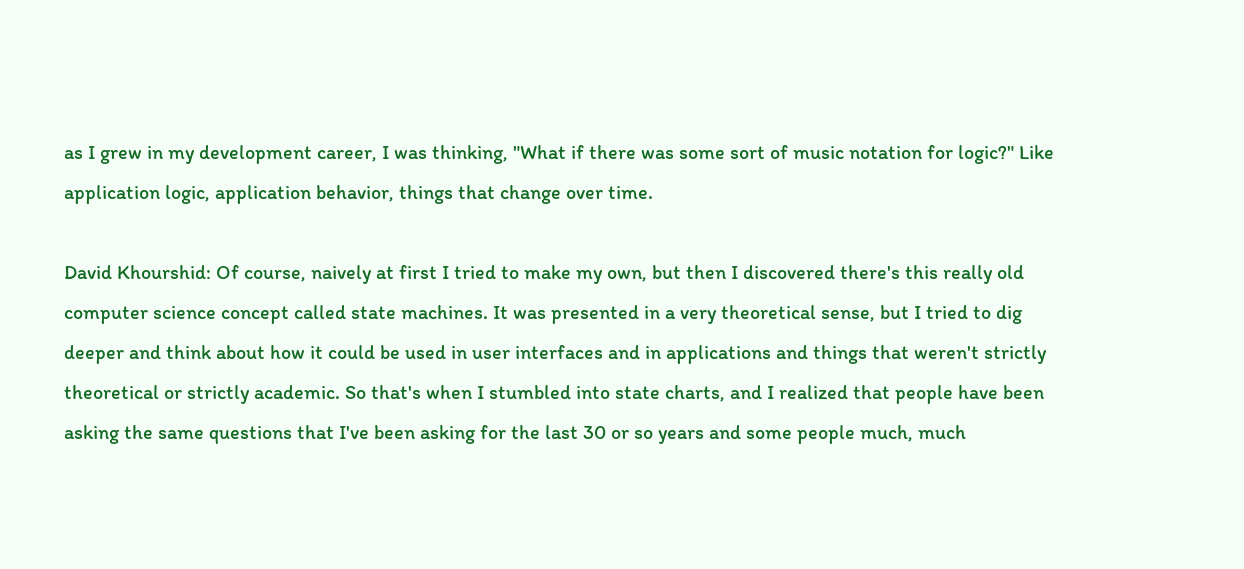as I grew in my development career, I was thinking, "What if there was some sort of music notation for logic?" Like application logic, application behavior, things that change over time.

David Khourshid: Of course, naively at first I tried to make my own, but then I discovered there's this really old computer science concept called state machines. It was presented in a very theoretical sense, but I tried to dig deeper and think about how it could be used in user interfaces and in applications and things that weren't strictly theoretical or strictly academic. So that's when I stumbled into state charts, and I realized that people have been asking the same questions that I've been asking for the last 30 or so years and some people much, much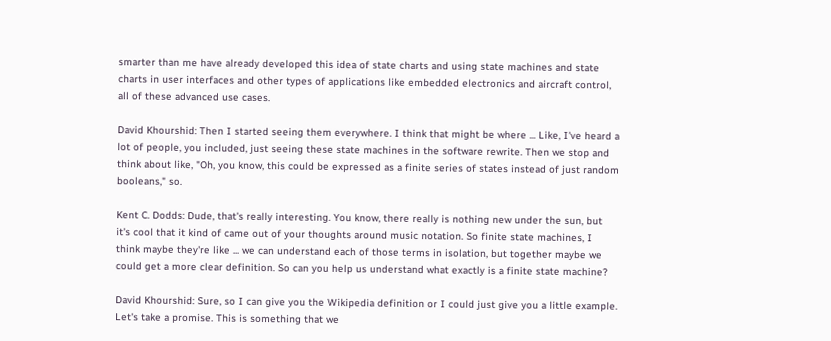smarter than me have already developed this idea of state charts and using state machines and state charts in user interfaces and other types of applications like embedded electronics and aircraft control, all of these advanced use cases.

David Khourshid: Then I started seeing them everywhere. I think that might be where ... Like, I've heard a lot of people, you included, just seeing these state machines in the software rewrite. Then we stop and think about like, "Oh, you know, this could be expressed as a finite series of states instead of just random booleans," so.

Kent C. Dodds: Dude, that's really interesting. You know, there really is nothing new under the sun, but it's cool that it kind of came out of your thoughts around music notation. So finite state machines, I think maybe they're like ... we can understand each of those terms in isolation, but together maybe we could get a more clear definition. So can you help us understand what exactly is a finite state machine?

David Khourshid: Sure, so I can give you the Wikipedia definition or I could just give you a little example. Let's take a promise. This is something that we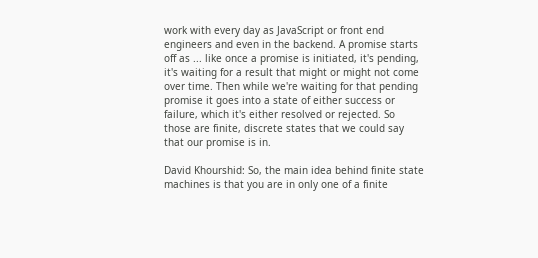work with every day as JavaScript or front end engineers and even in the backend. A promise starts off as ... like once a promise is initiated, it's pending, it's waiting for a result that might or might not come over time. Then while we're waiting for that pending promise it goes into a state of either success or failure, which it's either resolved or rejected. So those are finite, discrete states that we could say that our promise is in.

David Khourshid: So, the main idea behind finite state machines is that you are in only one of a finite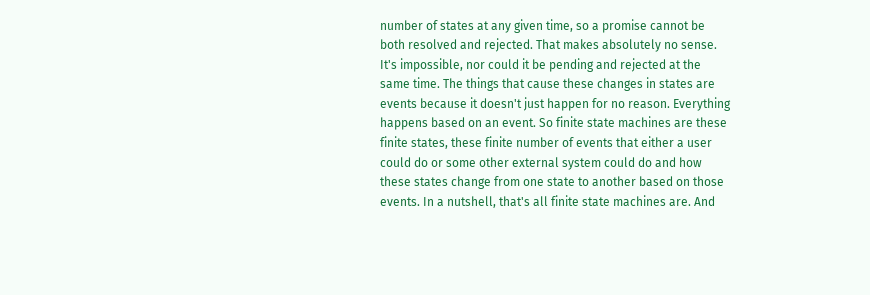number of states at any given time, so a promise cannot be both resolved and rejected. That makes absolutely no sense. It's impossible, nor could it be pending and rejected at the same time. The things that cause these changes in states are events because it doesn't just happen for no reason. Everything happens based on an event. So finite state machines are these finite states, these finite number of events that either a user could do or some other external system could do and how these states change from one state to another based on those events. In a nutshell, that's all finite state machines are. And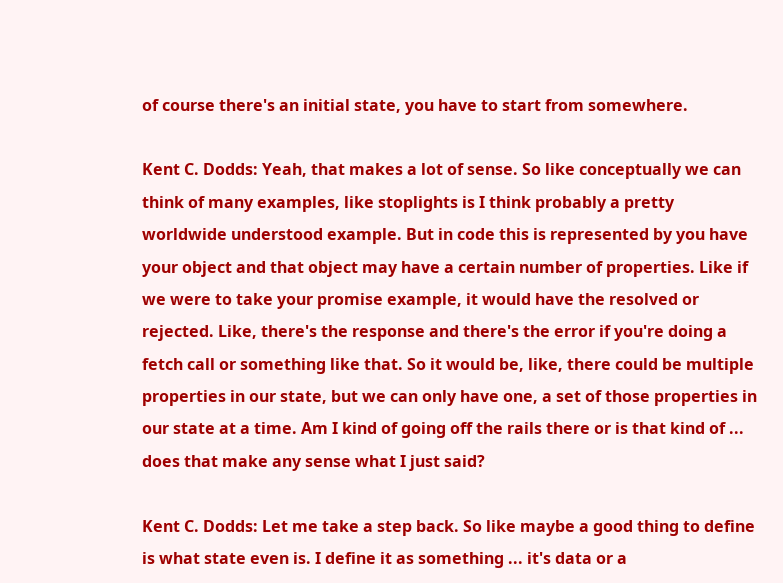of course there's an initial state, you have to start from somewhere.

Kent C. Dodds: Yeah, that makes a lot of sense. So like conceptually we can think of many examples, like stoplights is I think probably a pretty worldwide understood example. But in code this is represented by you have your object and that object may have a certain number of properties. Like if we were to take your promise example, it would have the resolved or rejected. Like, there's the response and there's the error if you're doing a fetch call or something like that. So it would be, like, there could be multiple properties in our state, but we can only have one, a set of those properties in our state at a time. Am I kind of going off the rails there or is that kind of ... does that make any sense what I just said?

Kent C. Dodds: Let me take a step back. So like maybe a good thing to define is what state even is. I define it as something ... it's data or a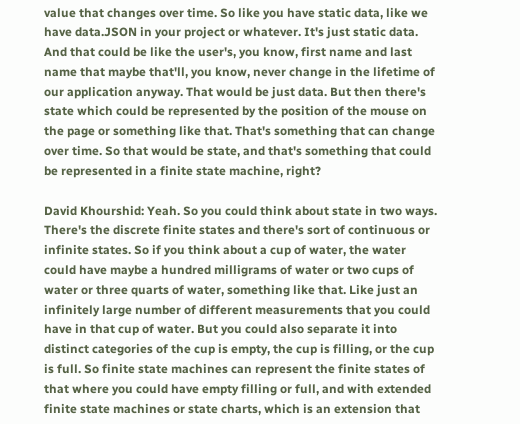value that changes over time. So like you have static data, like we have data.JSON in your project or whatever. It's just static data. And that could be like the user's, you know, first name and last name that maybe that'll, you know, never change in the lifetime of our application anyway. That would be just data. But then there's state which could be represented by the position of the mouse on the page or something like that. That's something that can change over time. So that would be state, and that's something that could be represented in a finite state machine, right?

David Khourshid: Yeah. So you could think about state in two ways. There's the discrete finite states and there's sort of continuous or infinite states. So if you think about a cup of water, the water could have maybe a hundred milligrams of water or two cups of water or three quarts of water, something like that. Like just an infinitely large number of different measurements that you could have in that cup of water. But you could also separate it into distinct categories of the cup is empty, the cup is filling, or the cup is full. So finite state machines can represent the finite states of that where you could have empty filling or full, and with extended finite state machines or state charts, which is an extension that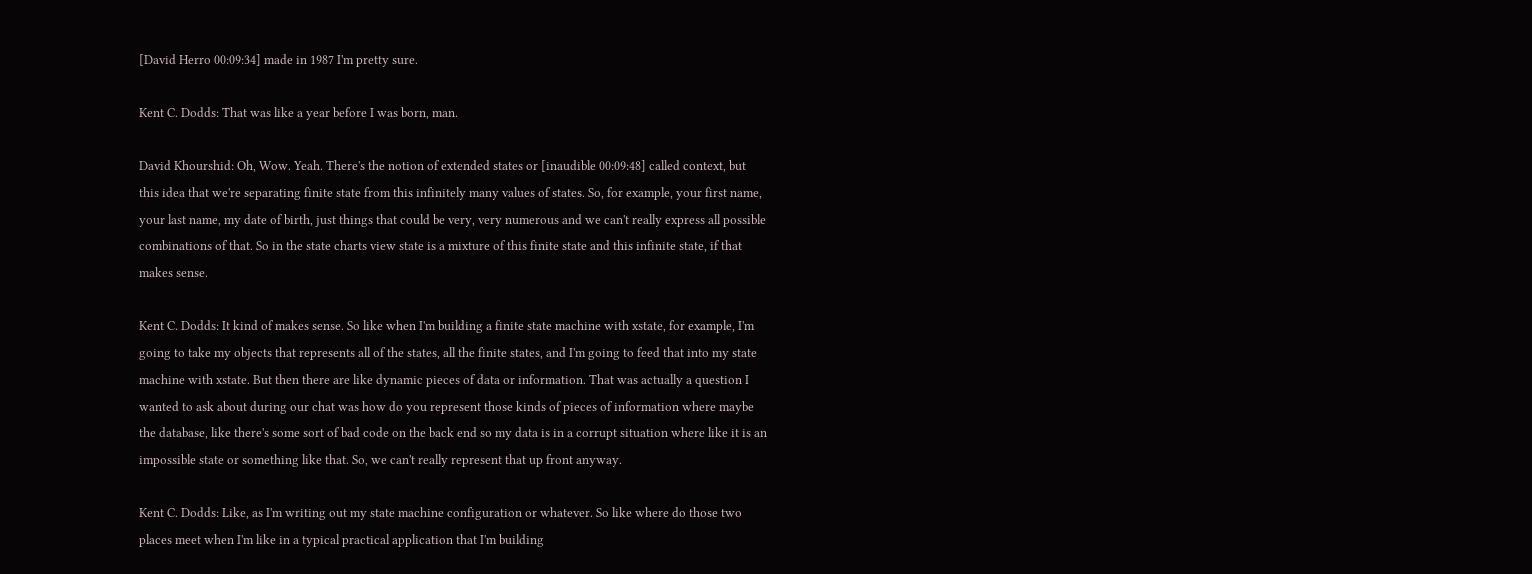[David Herro 00:09:34] made in 1987 I'm pretty sure.

Kent C. Dodds: That was like a year before I was born, man.

David Khourshid: Oh, Wow. Yeah. There's the notion of extended states or [inaudible 00:09:48] called context, but this idea that we're separating finite state from this infinitely many values of states. So, for example, your first name, your last name, my date of birth, just things that could be very, very numerous and we can't really express all possible combinations of that. So in the state charts view state is a mixture of this finite state and this infinite state, if that makes sense.

Kent C. Dodds: It kind of makes sense. So like when I'm building a finite state machine with xstate, for example, I'm going to take my objects that represents all of the states, all the finite states, and I'm going to feed that into my state machine with xstate. But then there are like dynamic pieces of data or information. That was actually a question I wanted to ask about during our chat was how do you represent those kinds of pieces of information where maybe the database, like there's some sort of bad code on the back end so my data is in a corrupt situation where like it is an impossible state or something like that. So, we can't really represent that up front anyway.

Kent C. Dodds: Like, as I'm writing out my state machine configuration or whatever. So like where do those two places meet when I'm like in a typical practical application that I'm building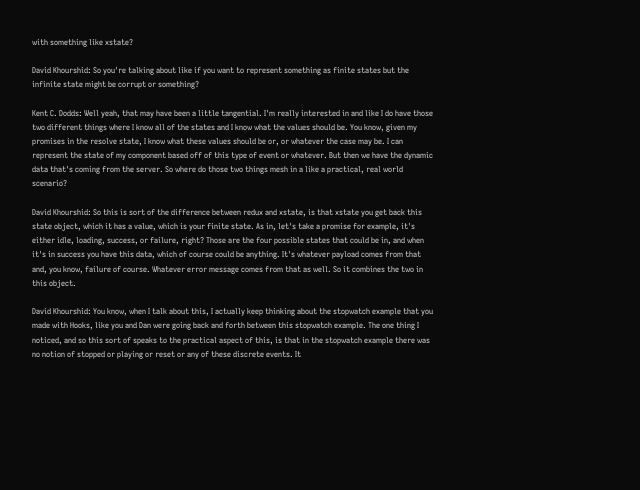with something like xstate?

David Khourshid: So you're talking about like if you want to represent something as finite states but the infinite state might be corrupt or something?

Kent C. Dodds: Well yeah, that may have been a little tangential. I'm really interested in and like I do have those two different things where I know all of the states and I know what the values should be. You know, given my promises in the resolve state, I know what these values should be or, or whatever the case may be. I can represent the state of my component based off of this type of event or whatever. But then we have the dynamic data that's coming from the server. So where do those two things mesh in a like a practical, real world scenario?

David Khourshid: So this is sort of the difference between redux and xstate, is that xstate you get back this state object, which it has a value, which is your finite state. As in, let's take a promise for example, it's either idle, loading, success, or failure, right? Those are the four possible states that could be in, and when it's in success you have this data, which of course could be anything. It's whatever payload comes from that and, you know, failure of course. Whatever error message comes from that as well. So it combines the two in this object.

David Khourshid: You know, when I talk about this, I actually keep thinking about the stopwatch example that you made with Hooks, like you and Dan were going back and forth between this stopwatch example. The one thing I noticed, and so this sort of speaks to the practical aspect of this, is that in the stopwatch example there was no notion of stopped or playing or reset or any of these discrete events. It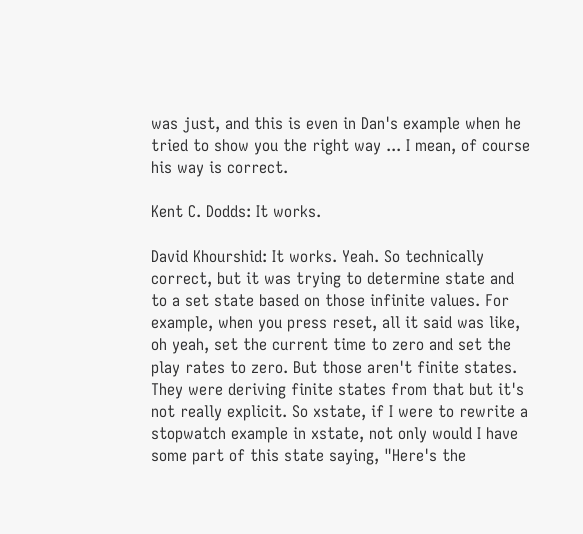was just, and this is even in Dan's example when he tried to show you the right way ... I mean, of course his way is correct.

Kent C. Dodds: It works.

David Khourshid: It works. Yeah. So technically correct, but it was trying to determine state and to a set state based on those infinite values. For example, when you press reset, all it said was like, oh yeah, set the current time to zero and set the play rates to zero. But those aren't finite states. They were deriving finite states from that but it's not really explicit. So xstate, if I were to rewrite a stopwatch example in xstate, not only would I have some part of this state saying, "Here's the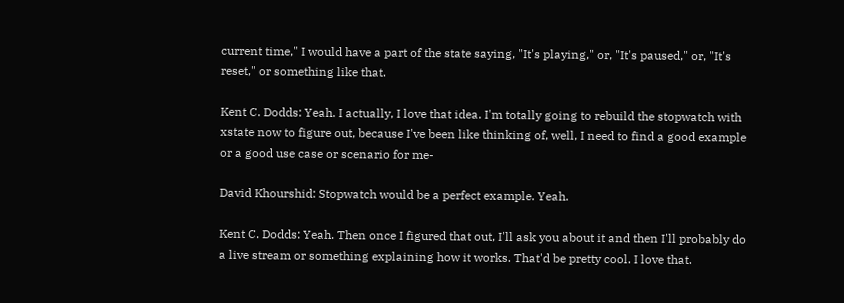current time," I would have a part of the state saying, "It's playing," or, "It's paused," or, "It's reset," or something like that.

Kent C. Dodds: Yeah. I actually, I love that idea. I'm totally going to rebuild the stopwatch with xstate now to figure out, because I've been like thinking of, well, I need to find a good example or a good use case or scenario for me-

David Khourshid: Stopwatch would be a perfect example. Yeah.

Kent C. Dodds: Yeah. Then once I figured that out, I'll ask you about it and then I'll probably do a live stream or something explaining how it works. That'd be pretty cool. I love that.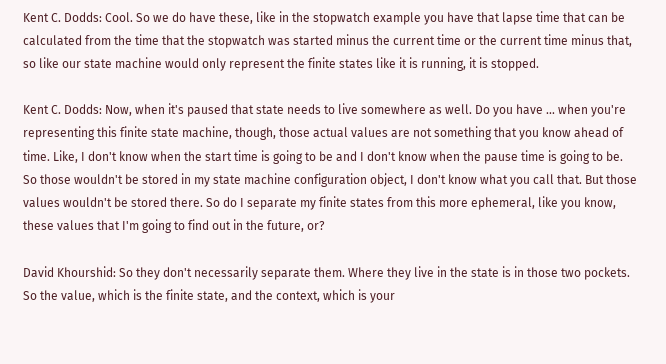Kent C. Dodds: Cool. So we do have these, like in the stopwatch example you have that lapse time that can be calculated from the time that the stopwatch was started minus the current time or the current time minus that, so like our state machine would only represent the finite states like it is running, it is stopped.

Kent C. Dodds: Now, when it's paused that state needs to live somewhere as well. Do you have ... when you're representing this finite state machine, though, those actual values are not something that you know ahead of time. Like, I don't know when the start time is going to be and I don't know when the pause time is going to be. So those wouldn't be stored in my state machine configuration object, I don't know what you call that. But those values wouldn't be stored there. So do I separate my finite states from this more ephemeral, like you know, these values that I'm going to find out in the future, or?

David Khourshid: So they don't necessarily separate them. Where they live in the state is in those two pockets. So the value, which is the finite state, and the context, which is your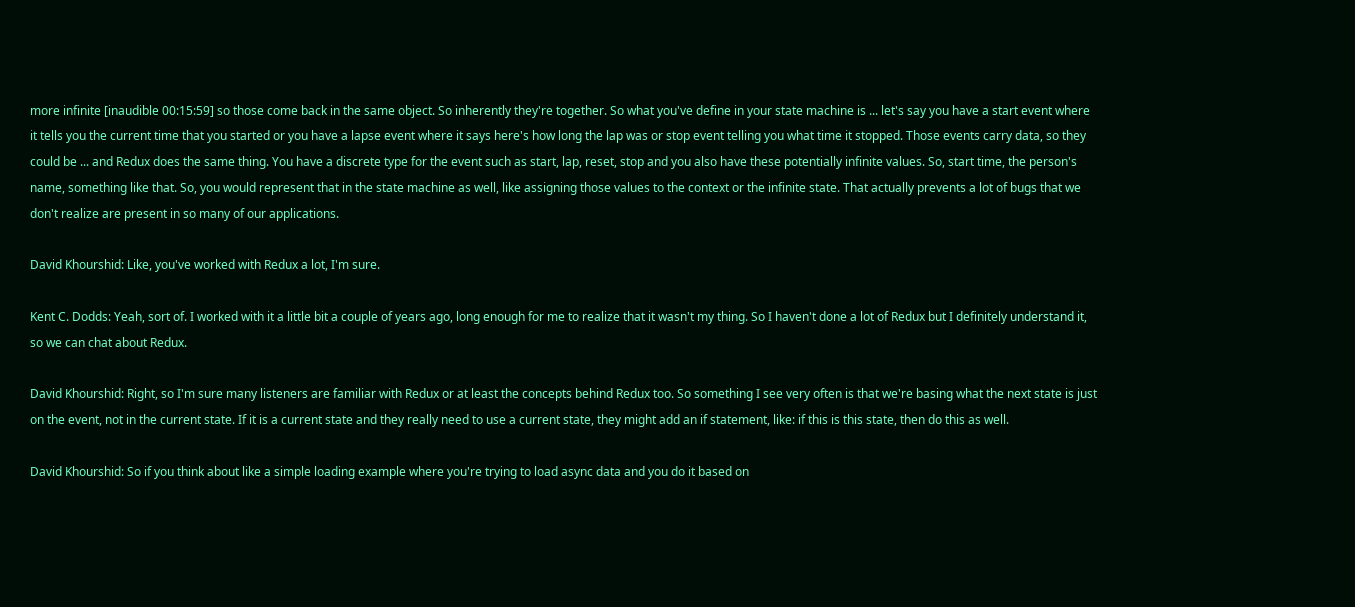more infinite [inaudible 00:15:59] so those come back in the same object. So inherently they're together. So what you've define in your state machine is ... let's say you have a start event where it tells you the current time that you started or you have a lapse event where it says here's how long the lap was or stop event telling you what time it stopped. Those events carry data, so they could be ... and Redux does the same thing. You have a discrete type for the event such as start, lap, reset, stop and you also have these potentially infinite values. So, start time, the person's name, something like that. So, you would represent that in the state machine as well, like assigning those values to the context or the infinite state. That actually prevents a lot of bugs that we don't realize are present in so many of our applications.

David Khourshid: Like, you've worked with Redux a lot, I'm sure.

Kent C. Dodds: Yeah, sort of. I worked with it a little bit a couple of years ago, long enough for me to realize that it wasn't my thing. So I haven't done a lot of Redux but I definitely understand it, so we can chat about Redux.

David Khourshid: Right, so I'm sure many listeners are familiar with Redux or at least the concepts behind Redux too. So something I see very often is that we're basing what the next state is just on the event, not in the current state. If it is a current state and they really need to use a current state, they might add an if statement, like: if this is this state, then do this as well.

David Khourshid: So if you think about like a simple loading example where you're trying to load async data and you do it based on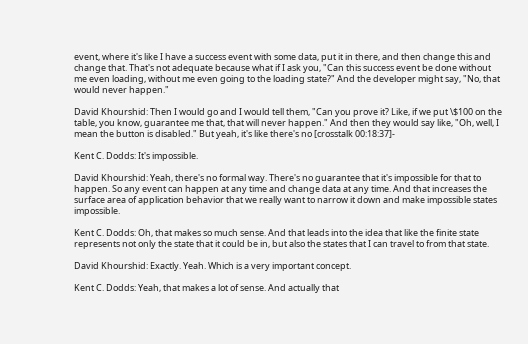event, where it's like I have a success event with some data, put it in there, and then change this and change that. That's not adequate because what if I ask you, "Can this success event be done without me even loading, without me even going to the loading state?" And the developer might say, "No, that would never happen."

David Khourshid: Then I would go and I would tell them, "Can you prove it? Like, if we put \$100 on the table, you know, guarantee me that, that will never happen." And then they would say like, "Oh, well, I mean the button is disabled." But yeah, it's like there's no [crosstalk 00:18:37]-

Kent C. Dodds: It's impossible.

David Khourshid: Yeah, there's no formal way. There's no guarantee that it's impossible for that to happen. So any event can happen at any time and change data at any time. And that increases the surface area of application behavior that we really want to narrow it down and make impossible states impossible.

Kent C. Dodds: Oh, that makes so much sense. And that leads into the idea that like the finite state represents not only the state that it could be in, but also the states that I can travel to from that state.

David Khourshid: Exactly. Yeah. Which is a very important concept.

Kent C. Dodds: Yeah, that makes a lot of sense. And actually that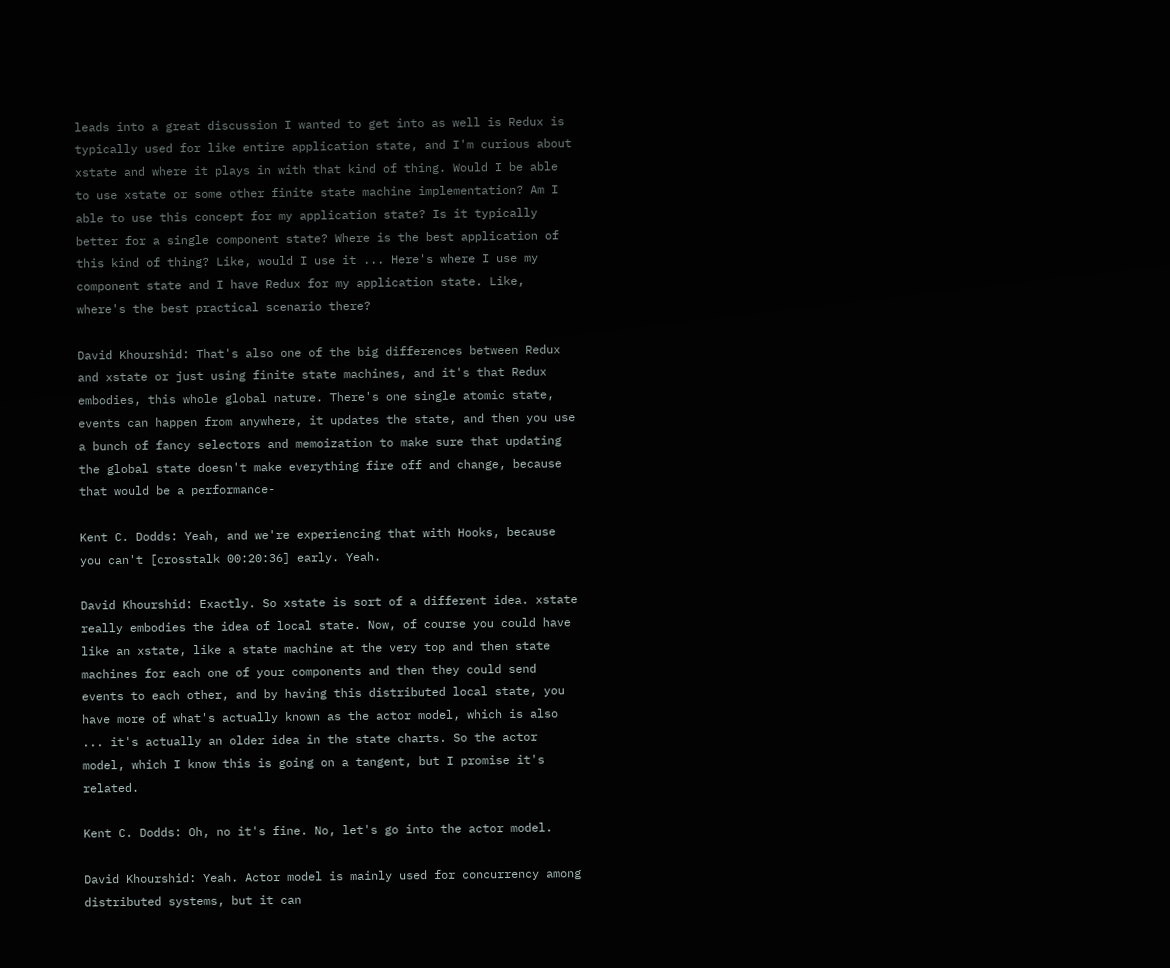leads into a great discussion I wanted to get into as well is Redux is typically used for like entire application state, and I'm curious about xstate and where it plays in with that kind of thing. Would I be able to use xstate or some other finite state machine implementation? Am I able to use this concept for my application state? Is it typically better for a single component state? Where is the best application of this kind of thing? Like, would I use it ... Here's where I use my component state and I have Redux for my application state. Like, where's the best practical scenario there?

David Khourshid: That's also one of the big differences between Redux and xstate or just using finite state machines, and it's that Redux embodies, this whole global nature. There's one single atomic state, events can happen from anywhere, it updates the state, and then you use a bunch of fancy selectors and memoization to make sure that updating the global state doesn't make everything fire off and change, because that would be a performance-

Kent C. Dodds: Yeah, and we're experiencing that with Hooks, because you can't [crosstalk 00:20:36] early. Yeah.

David Khourshid: Exactly. So xstate is sort of a different idea. xstate really embodies the idea of local state. Now, of course you could have like an xstate, like a state machine at the very top and then state machines for each one of your components and then they could send events to each other, and by having this distributed local state, you have more of what's actually known as the actor model, which is also ... it's actually an older idea in the state charts. So the actor model, which I know this is going on a tangent, but I promise it's related.

Kent C. Dodds: Oh, no it's fine. No, let's go into the actor model.

David Khourshid: Yeah. Actor model is mainly used for concurrency among distributed systems, but it can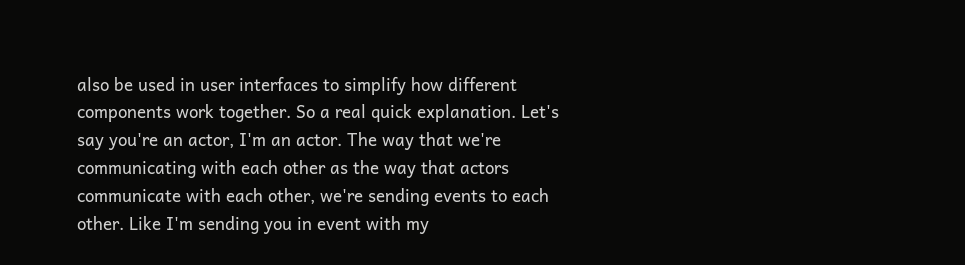also be used in user interfaces to simplify how different components work together. So a real quick explanation. Let's say you're an actor, I'm an actor. The way that we're communicating with each other as the way that actors communicate with each other, we're sending events to each other. Like I'm sending you in event with my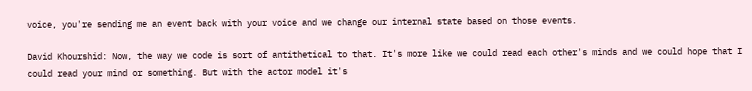voice, you're sending me an event back with your voice and we change our internal state based on those events.

David Khourshid: Now, the way we code is sort of antithetical to that. It's more like we could read each other's minds and we could hope that I could read your mind or something. But with the actor model it's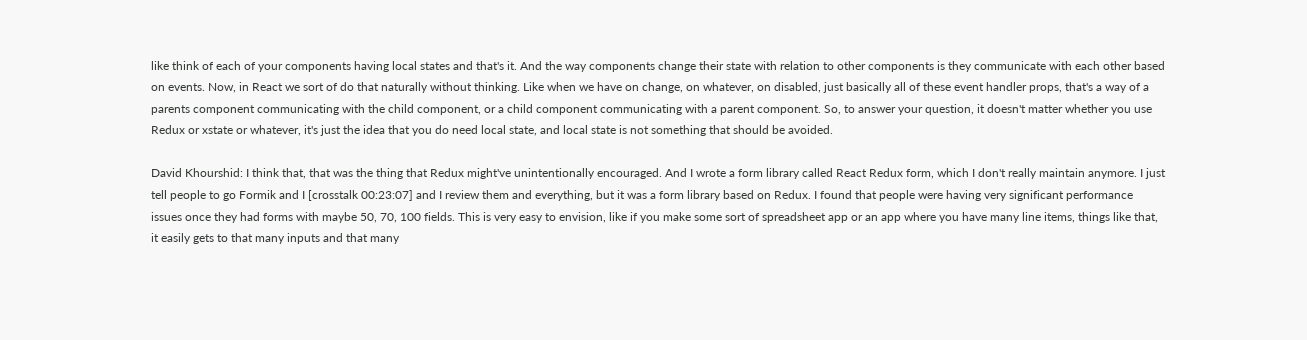like think of each of your components having local states and that's it. And the way components change their state with relation to other components is they communicate with each other based on events. Now, in React we sort of do that naturally without thinking. Like when we have on change, on whatever, on disabled, just basically all of these event handler props, that's a way of a parents component communicating with the child component, or a child component communicating with a parent component. So, to answer your question, it doesn't matter whether you use Redux or xstate or whatever, it's just the idea that you do need local state, and local state is not something that should be avoided.

David Khourshid: I think that, that was the thing that Redux might've unintentionally encouraged. And I wrote a form library called React Redux form, which I don't really maintain anymore. I just tell people to go Formik and I [crosstalk 00:23:07] and I review them and everything, but it was a form library based on Redux. I found that people were having very significant performance issues once they had forms with maybe 50, 70, 100 fields. This is very easy to envision, like if you make some sort of spreadsheet app or an app where you have many line items, things like that, it easily gets to that many inputs and that many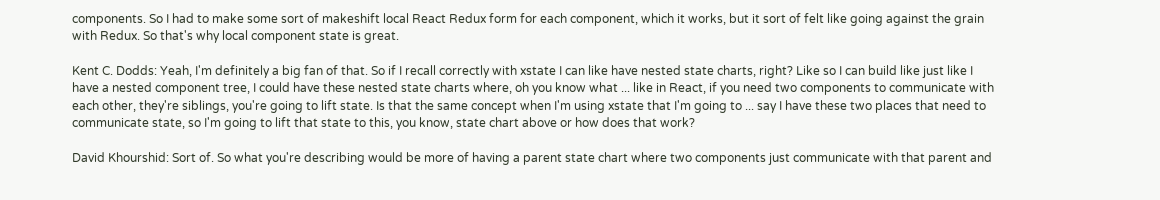components. So I had to make some sort of makeshift local React Redux form for each component, which it works, but it sort of felt like going against the grain with Redux. So that's why local component state is great.

Kent C. Dodds: Yeah, I'm definitely a big fan of that. So if I recall correctly with xstate I can like have nested state charts, right? Like so I can build like just like I have a nested component tree, I could have these nested state charts where, oh you know what ... like in React, if you need two components to communicate with each other, they're siblings, you're going to lift state. Is that the same concept when I'm using xstate that I'm going to ... say I have these two places that need to communicate state, so I'm going to lift that state to this, you know, state chart above or how does that work?

David Khourshid: Sort of. So what you're describing would be more of having a parent state chart where two components just communicate with that parent and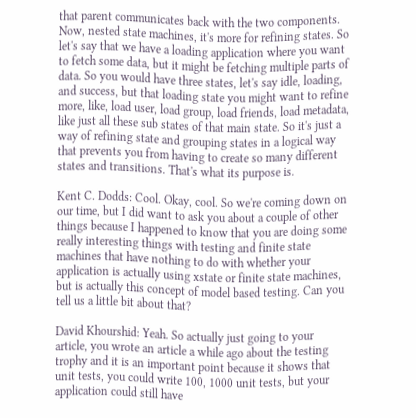that parent communicates back with the two components. Now, nested state machines, it's more for refining states. So let's say that we have a loading application where you want to fetch some data, but it might be fetching multiple parts of data. So you would have three states, let's say idle, loading, and success, but that loading state you might want to refine more, like, load user, load group, load friends, load metadata, like just all these sub states of that main state. So it's just a way of refining state and grouping states in a logical way that prevents you from having to create so many different states and transitions. That's what its purpose is.

Kent C. Dodds: Cool. Okay, cool. So we're coming down on our time, but I did want to ask you about a couple of other things because I happened to know that you are doing some really interesting things with testing and finite state machines that have nothing to do with whether your application is actually using xstate or finite state machines, but is actually this concept of model based testing. Can you tell us a little bit about that?

David Khourshid: Yeah. So actually just going to your article, you wrote an article a while ago about the testing trophy and it is an important point because it shows that unit tests, you could write 100, 1000 unit tests, but your application could still have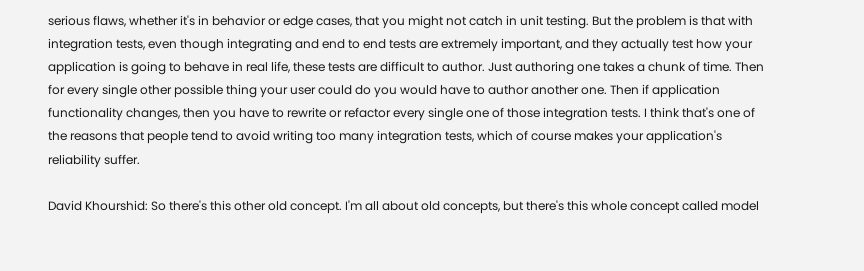serious flaws, whether it's in behavior or edge cases, that you might not catch in unit testing. But the problem is that with integration tests, even though integrating and end to end tests are extremely important, and they actually test how your application is going to behave in real life, these tests are difficult to author. Just authoring one takes a chunk of time. Then for every single other possible thing your user could do you would have to author another one. Then if application functionality changes, then you have to rewrite or refactor every single one of those integration tests. I think that's one of the reasons that people tend to avoid writing too many integration tests, which of course makes your application's reliability suffer.

David Khourshid: So there's this other old concept. I'm all about old concepts, but there's this whole concept called model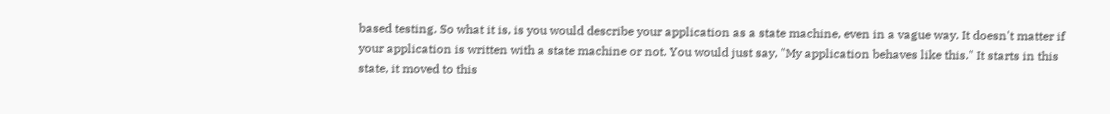based testing. So what it is, is you would describe your application as a state machine, even in a vague way. It doesn't matter if your application is written with a state machine or not. You would just say, "My application behaves like this." It starts in this state, it moved to this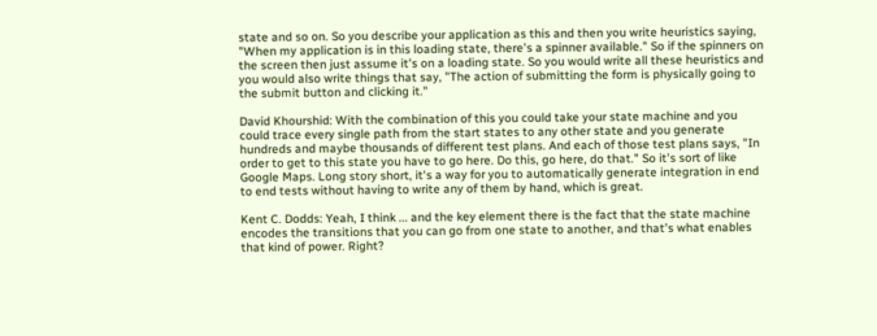state and so on. So you describe your application as this and then you write heuristics saying, "When my application is in this loading state, there's a spinner available." So if the spinners on the screen then just assume it's on a loading state. So you would write all these heuristics and you would also write things that say, "The action of submitting the form is physically going to the submit button and clicking it."

David Khourshid: With the combination of this you could take your state machine and you could trace every single path from the start states to any other state and you generate hundreds and maybe thousands of different test plans. And each of those test plans says, "In order to get to this state you have to go here. Do this, go here, do that." So it's sort of like Google Maps. Long story short, it's a way for you to automatically generate integration in end to end tests without having to write any of them by hand, which is great.

Kent C. Dodds: Yeah, I think ... and the key element there is the fact that the state machine encodes the transitions that you can go from one state to another, and that's what enables that kind of power. Right?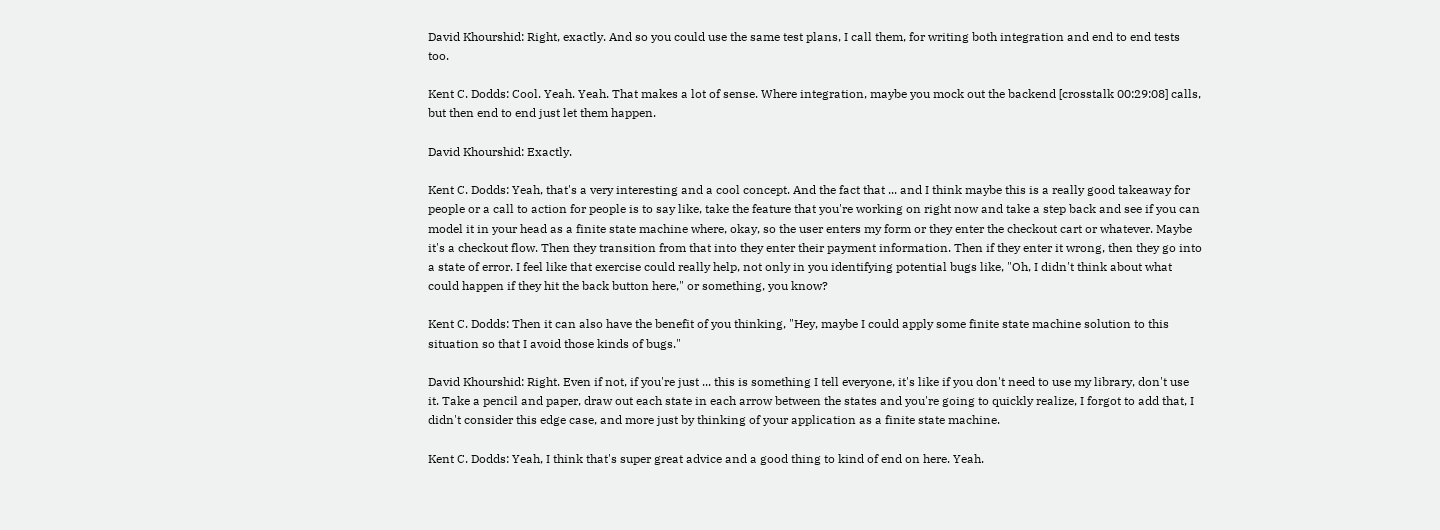David Khourshid: Right, exactly. And so you could use the same test plans, I call them, for writing both integration and end to end tests too.

Kent C. Dodds: Cool. Yeah. Yeah. That makes a lot of sense. Where integration, maybe you mock out the backend [crosstalk 00:29:08] calls, but then end to end just let them happen.

David Khourshid: Exactly.

Kent C. Dodds: Yeah, that's a very interesting and a cool concept. And the fact that ... and I think maybe this is a really good takeaway for people or a call to action for people is to say like, take the feature that you're working on right now and take a step back and see if you can model it in your head as a finite state machine where, okay, so the user enters my form or they enter the checkout cart or whatever. Maybe it's a checkout flow. Then they transition from that into they enter their payment information. Then if they enter it wrong, then they go into a state of error. I feel like that exercise could really help, not only in you identifying potential bugs like, "Oh, I didn't think about what could happen if they hit the back button here," or something, you know?

Kent C. Dodds: Then it can also have the benefit of you thinking, "Hey, maybe I could apply some finite state machine solution to this situation so that I avoid those kinds of bugs."

David Khourshid: Right. Even if not, if you're just ... this is something I tell everyone, it's like if you don't need to use my library, don't use it. Take a pencil and paper, draw out each state in each arrow between the states and you're going to quickly realize, I forgot to add that, I didn't consider this edge case, and more just by thinking of your application as a finite state machine.

Kent C. Dodds: Yeah, I think that's super great advice and a good thing to kind of end on here. Yeah.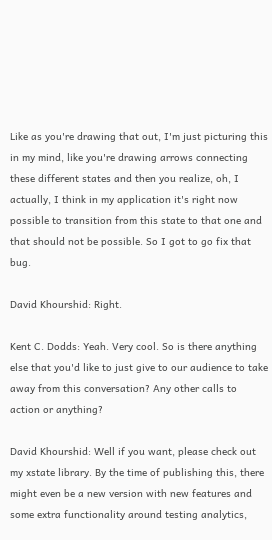Like as you're drawing that out, I'm just picturing this in my mind, like you're drawing arrows connecting these different states and then you realize, oh, I actually, I think in my application it's right now possible to transition from this state to that one and that should not be possible. So I got to go fix that bug.

David Khourshid: Right.

Kent C. Dodds: Yeah. Very cool. So is there anything else that you'd like to just give to our audience to take away from this conversation? Any other calls to action or anything?

David Khourshid: Well if you want, please check out my xstate library. By the time of publishing this, there might even be a new version with new features and some extra functionality around testing analytics,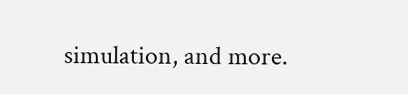simulation, and more.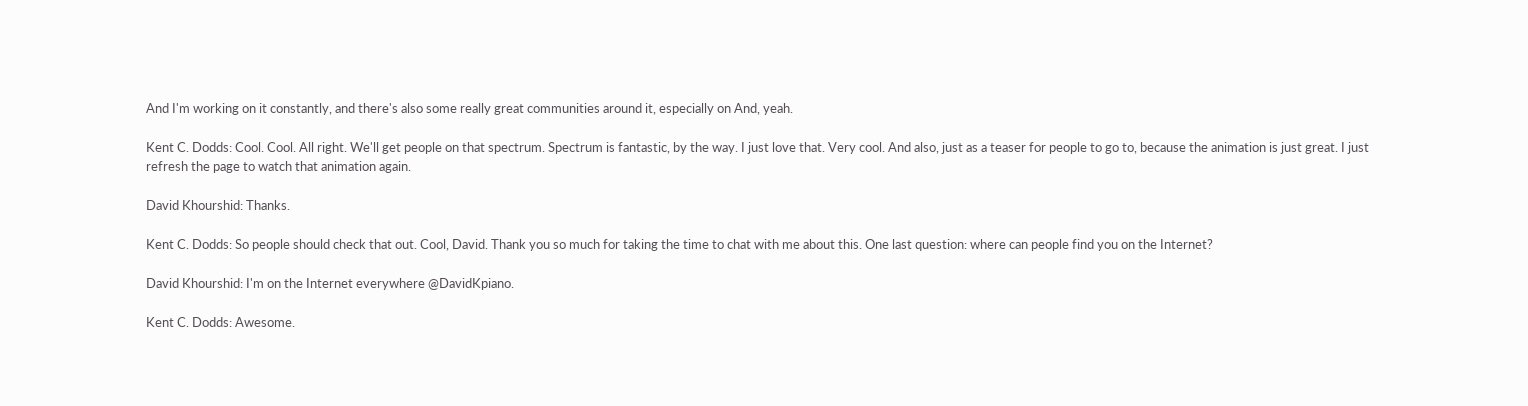And I'm working on it constantly, and there's also some really great communities around it, especially on And, yeah.

Kent C. Dodds: Cool. Cool. All right. We'll get people on that spectrum. Spectrum is fantastic, by the way. I just love that. Very cool. And also, just as a teaser for people to go to, because the animation is just great. I just refresh the page to watch that animation again.

David Khourshid: Thanks.

Kent C. Dodds: So people should check that out. Cool, David. Thank you so much for taking the time to chat with me about this. One last question: where can people find you on the Internet?

David Khourshid: I'm on the Internet everywhere @DavidKpiano.

Kent C. Dodds: Awesome.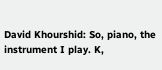David Khourshid: So, piano, the instrument I play. K,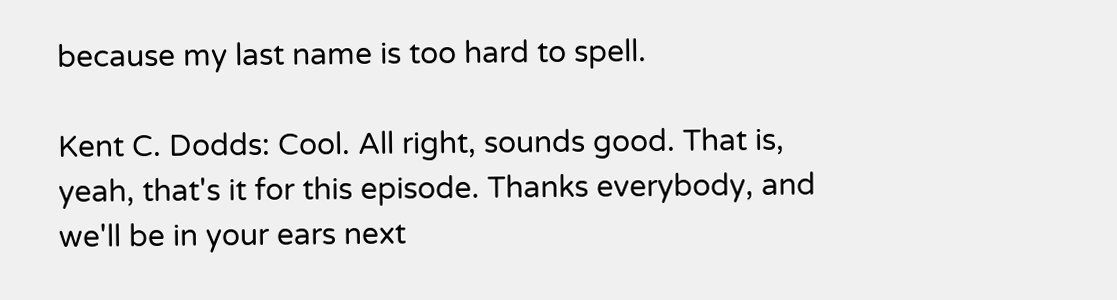because my last name is too hard to spell.

Kent C. Dodds: Cool. All right, sounds good. That is, yeah, that's it for this episode. Thanks everybody, and we'll be in your ears next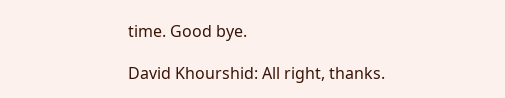time. Good bye.

David Khourshid: All right, thanks.